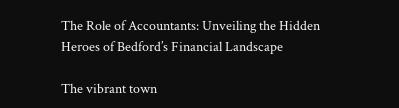The Role of Accountants: Unveiling the Hidden Heroes of Bedford’s Financial Landscape

The vibrant town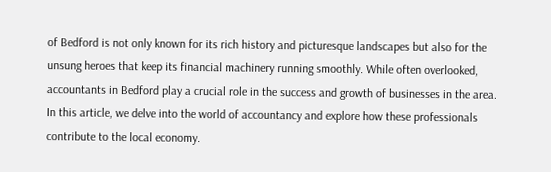of Bedford is not only known for its rich history and picturesque landscapes but also for the unsung heroes that keep its financial machinery running smoothly. While often overlooked, accountants in Bedford play a crucial role in the success and growth of businesses in the area. In this article, we delve into the world of accountancy and explore how these professionals contribute to the local economy.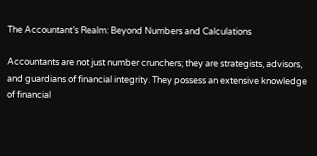The Accountant’s Realm: Beyond Numbers and Calculations

Accountants are not just number crunchers; they are strategists, advisors, and guardians of financial integrity. They possess an extensive knowledge of financial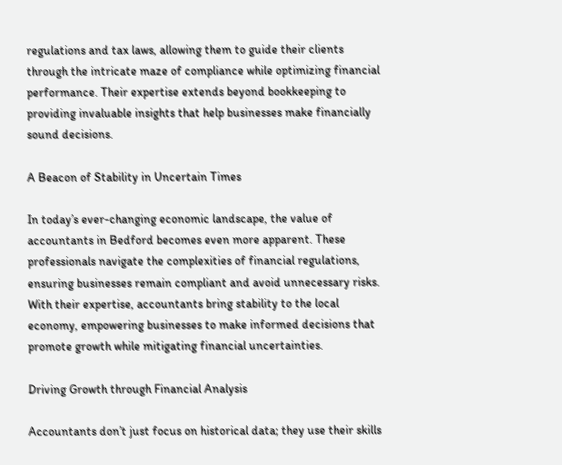regulations and tax laws, allowing them to guide their clients through the intricate maze of compliance while optimizing financial performance. Their expertise extends beyond bookkeeping to providing invaluable insights that help businesses make financially sound decisions.

A Beacon of Stability in Uncertain Times

In today’s ever-changing economic landscape, the value of accountants in Bedford becomes even more apparent. These professionals navigate the complexities of financial regulations, ensuring businesses remain compliant and avoid unnecessary risks. With their expertise, accountants bring stability to the local economy, empowering businesses to make informed decisions that promote growth while mitigating financial uncertainties.

Driving Growth through Financial Analysis

Accountants don’t just focus on historical data; they use their skills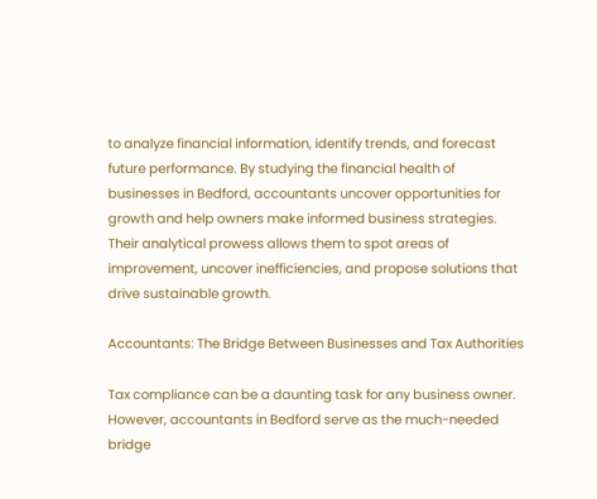to analyze financial information, identify trends, and forecast future performance. By studying the financial health of businesses in Bedford, accountants uncover opportunities for growth and help owners make informed business strategies. Their analytical prowess allows them to spot areas of improvement, uncover inefficiencies, and propose solutions that drive sustainable growth.

Accountants: The Bridge Between Businesses and Tax Authorities

Tax compliance can be a daunting task for any business owner. However, accountants in Bedford serve as the much-needed bridge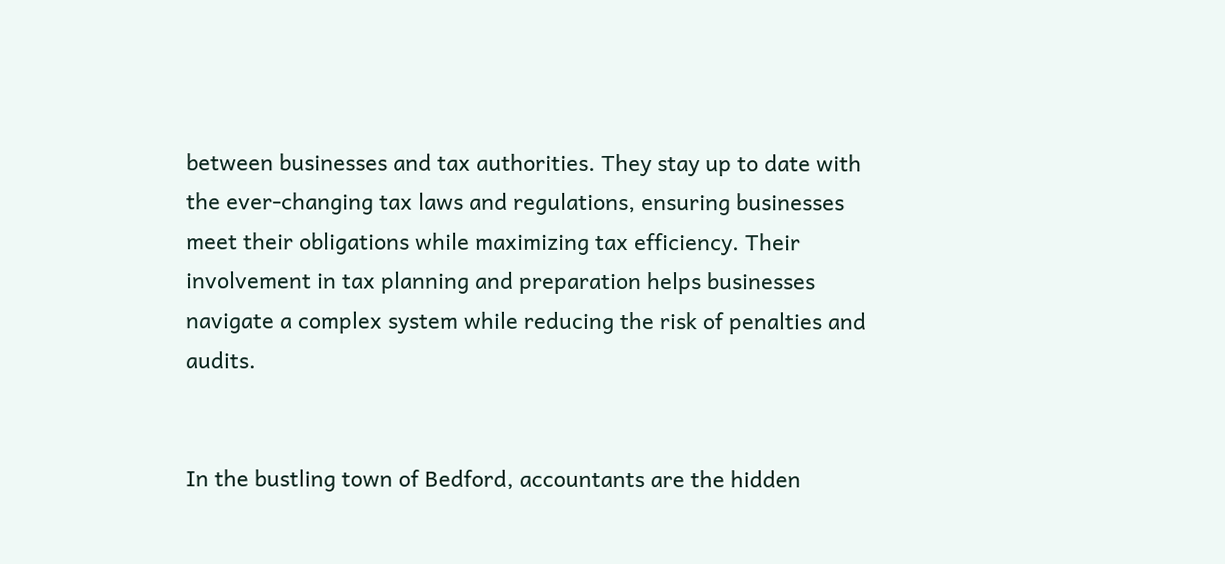between businesses and tax authorities. They stay up to date with the ever-changing tax laws and regulations, ensuring businesses meet their obligations while maximizing tax efficiency. Their involvement in tax planning and preparation helps businesses navigate a complex system while reducing the risk of penalties and audits.


In the bustling town of Bedford, accountants are the hidden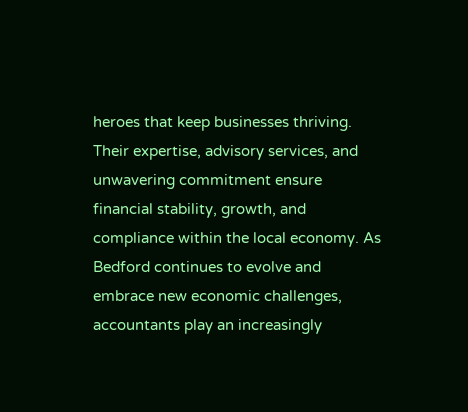heroes that keep businesses thriving. Their expertise, advisory services, and unwavering commitment ensure financial stability, growth, and compliance within the local economy. As Bedford continues to evolve and embrace new economic challenges, accountants play an increasingly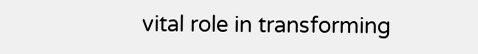vital role in transforming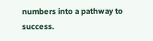numbers into a pathway to success.